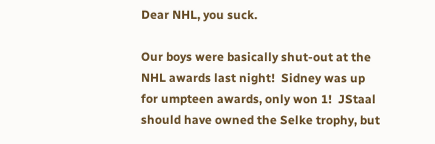Dear NHL, you suck.

Our boys were basically shut-out at the NHL awards last night!  Sidney was up for umpteen awards, only won 1!  JStaal should have owned the Selke trophy, but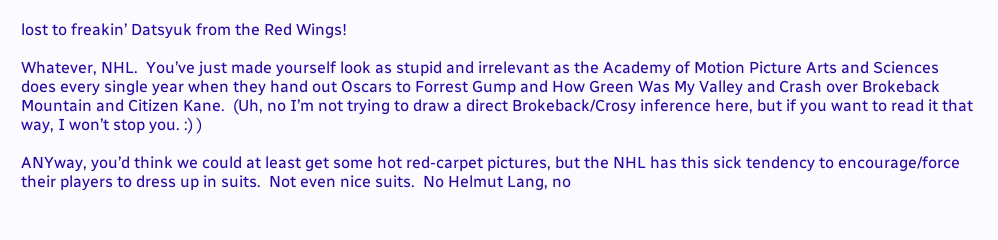lost to freakin’ Datsyuk from the Red Wings!

Whatever, NHL.  You’ve just made yourself look as stupid and irrelevant as the Academy of Motion Picture Arts and Sciences does every single year when they hand out Oscars to Forrest Gump and How Green Was My Valley and Crash over Brokeback Mountain and Citizen Kane.  (Uh, no I’m not trying to draw a direct Brokeback/Crosy inference here, but if you want to read it that way, I won’t stop you. :) )

ANYway, you’d think we could at least get some hot red-carpet pictures, but the NHL has this sick tendency to encourage/force their players to dress up in suits.  Not even nice suits.  No Helmut Lang, no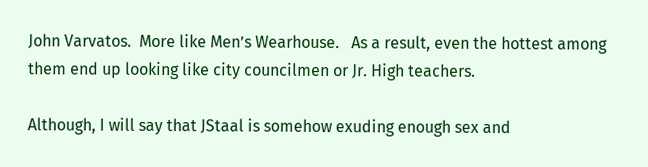John Varvatos.  More like Men’s Wearhouse.   As a result, even the hottest among them end up looking like city councilmen or Jr. High teachers.

Although, I will say that JStaal is somehow exuding enough sex and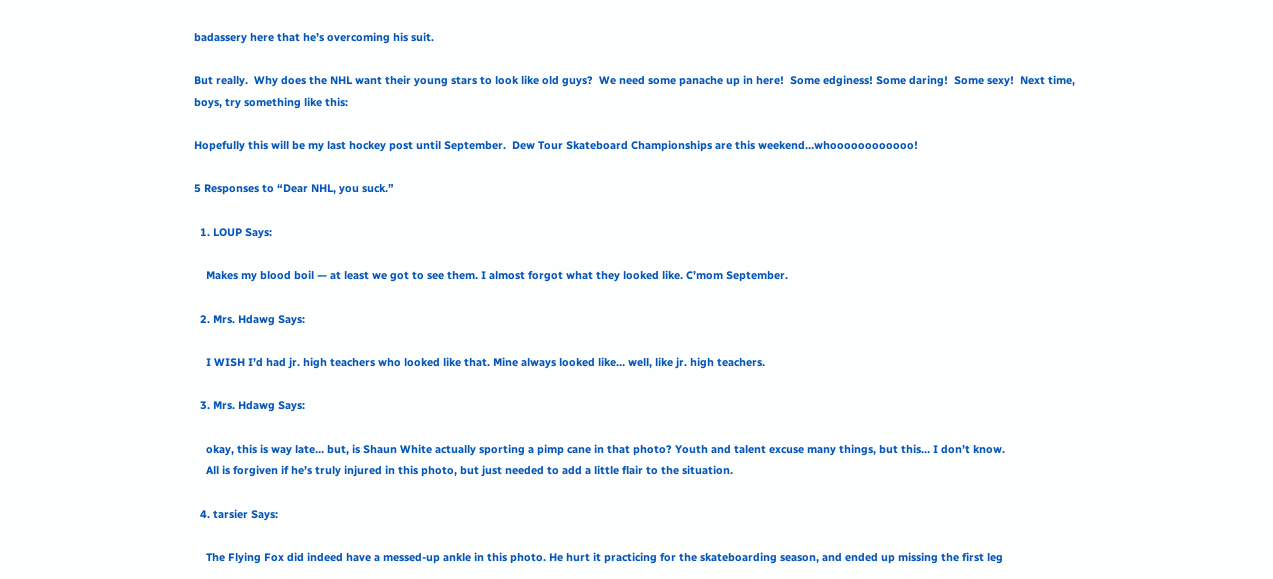badassery here that he’s overcoming his suit.

But really.  Why does the NHL want their young stars to look like old guys?  We need some panache up in here!  Some edginess! Some daring!  Some sexy!  Next time, boys, try something like this:

Hopefully this will be my last hockey post until September.  Dew Tour Skateboard Championships are this weekend…whoooooooooooo!

5 Responses to “Dear NHL, you suck.”

  1. LOUP Says:

    Makes my blood boil — at least we got to see them. I almost forgot what they looked like. C’mom September.

  2. Mrs. Hdawg Says:

    I WISH I’d had jr. high teachers who looked like that. Mine always looked like… well, like jr. high teachers.

  3. Mrs. Hdawg Says:

    okay, this is way late… but, is Shaun White actually sporting a pimp cane in that photo? Youth and talent excuse many things, but this… I don’t know.
    All is forgiven if he’s truly injured in this photo, but just needed to add a little flair to the situation.

  4. tarsier Says:

    The Flying Fox did indeed have a messed-up ankle in this photo. He hurt it practicing for the skateboarding season, and ended up missing the first leg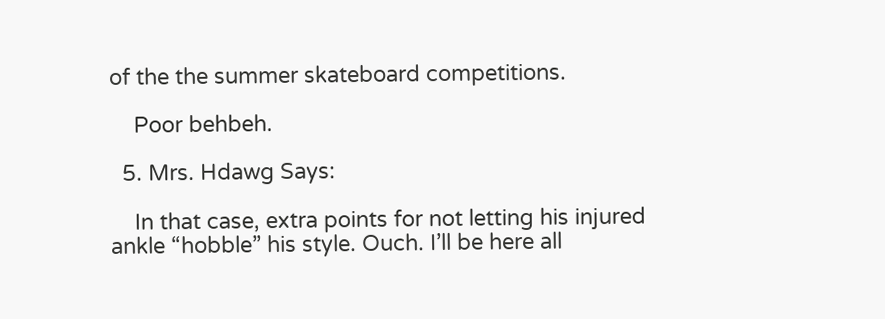of the the summer skateboard competitions.

    Poor behbeh.

  5. Mrs. Hdawg Says:

    In that case, extra points for not letting his injured ankle “hobble” his style. Ouch. I’ll be here all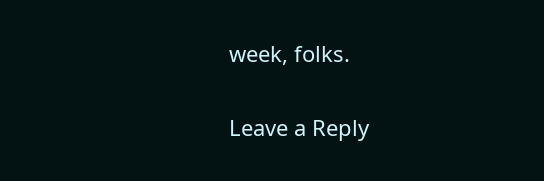week, folks.

Leave a Reply